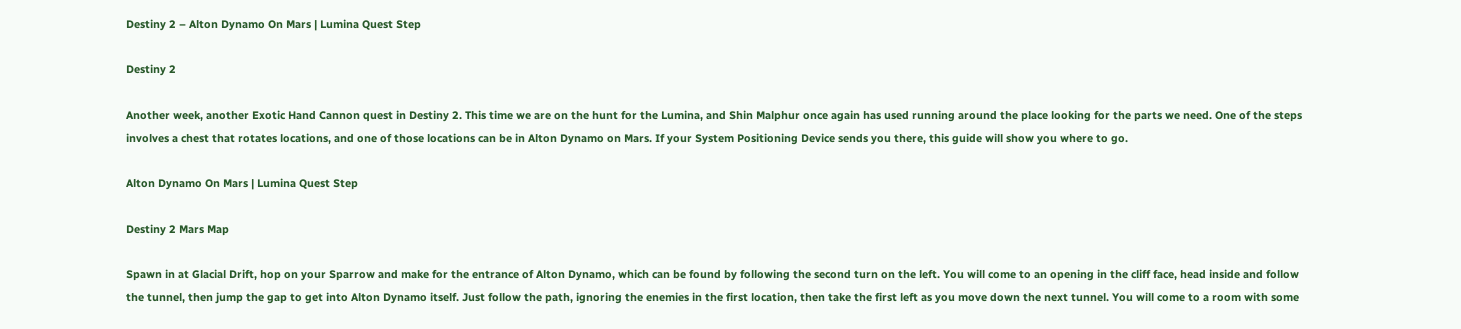Destiny 2 – Alton Dynamo On Mars | Lumina Quest Step

Destiny 2

Another week, another Exotic Hand Cannon quest in Destiny 2. This time we are on the hunt for the Lumina, and Shin Malphur once again has used running around the place looking for the parts we need. One of the steps involves a chest that rotates locations, and one of those locations can be in Alton Dynamo on Mars. If your System Positioning Device sends you there, this guide will show you where to go.

Alton Dynamo On Mars | Lumina Quest Step

Destiny 2 Mars Map

Spawn in at Glacial Drift, hop on your Sparrow and make for the entrance of Alton Dynamo, which can be found by following the second turn on the left. You will come to an opening in the cliff face, head inside and follow the tunnel, then jump the gap to get into Alton Dynamo itself. Just follow the path, ignoring the enemies in the first location, then take the first left as you move down the next tunnel. You will come to a room with some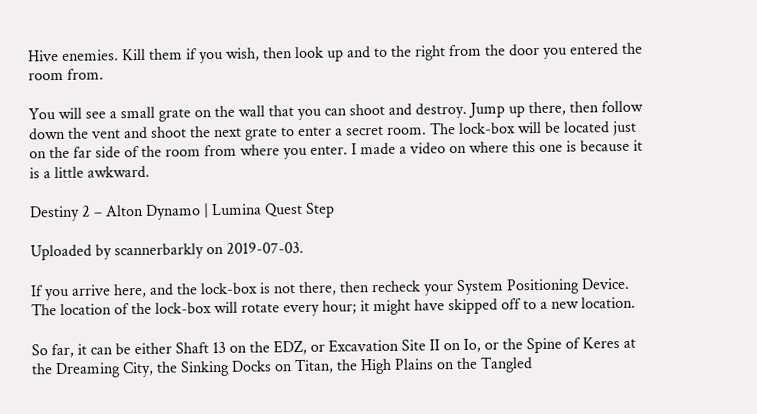Hive enemies. Kill them if you wish, then look up and to the right from the door you entered the room from.

You will see a small grate on the wall that you can shoot and destroy. Jump up there, then follow down the vent and shoot the next grate to enter a secret room. The lock-box will be located just on the far side of the room from where you enter. I made a video on where this one is because it is a little awkward.

Destiny 2 – Alton Dynamo | Lumina Quest Step

Uploaded by scannerbarkly on 2019-07-03.

If you arrive here, and the lock-box is not there, then recheck your System Positioning Device. The location of the lock-box will rotate every hour; it might have skipped off to a new location.

So far, it can be either Shaft 13 on the EDZ, or Excavation Site II on Io, or the Spine of Keres at the Dreaming City, the Sinking Docks on Titan, the High Plains on the Tangled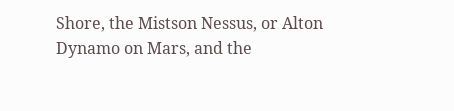Shore, the Mistson Nessus, or Alton Dynamo on Mars, and the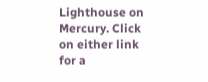Lighthouse on Mercury. Click on either link for a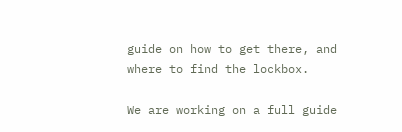guide on how to get there, and where to find the lockbox.

We are working on a full guide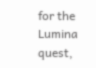for the Lumina quest,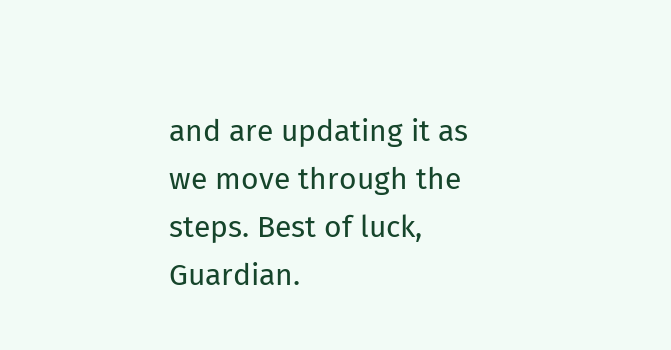and are updating it as we move through the steps. Best of luck, Guardian.